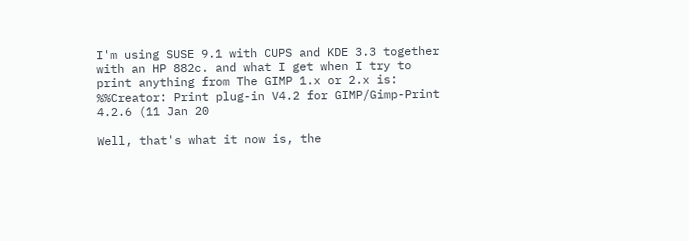I'm using SUSE 9.1 with CUPS and KDE 3.3 together with an HP 882c. and what I get when I try to print anything from The GIMP 1.x or 2.x is:
%%Creator: Print plug-in V4.2 for GIMP/Gimp-Print 4.2.6 (11 Jan 20

Well, that's what it now is, the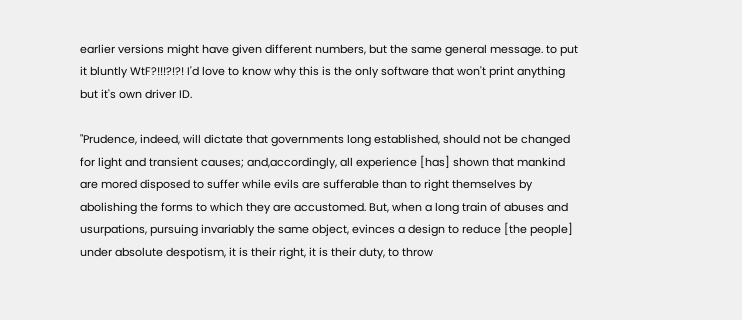earlier versions might have given different numbers, but the same general message. to put it bluntly WtF?!!!?!?! I'd love to know why this is the only software that won't print anything but it's own driver ID.

"Prudence, indeed, will dictate that governments long established, should not be changed for light and transient causes; and,accordingly, all experience [has] shown that mankind are mored disposed to suffer while evils are sufferable than to right themselves by abolishing the forms to which they are accustomed. But, when a long train of abuses and usurpations, pursuing invariably the same object, evinces a design to reduce [the people] under absolute despotism, it is their right, it is their duty, to throw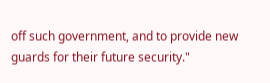off such government, and to provide new guards for their future security."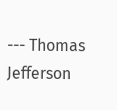--- Thomas Jefferson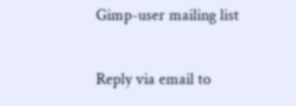Gimp-user mailing list

Reply via email to